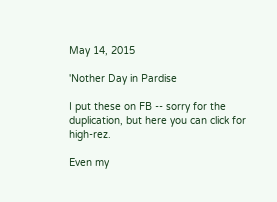May 14, 2015

'Nother Day in Pardise

I put these on FB -- sorry for the duplication, but here you can click for high-rez.

Even my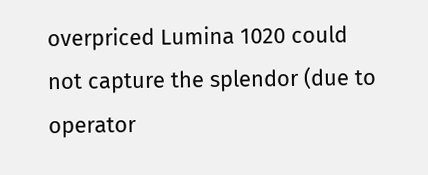overpriced Lumina 1020 could not capture the splendor (due to operator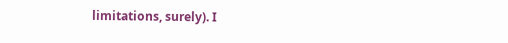limitations, surely). I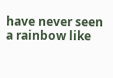have never seen a rainbow like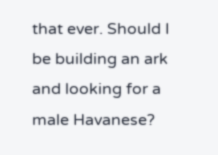that ever. Should I be building an ark and looking for a male Havanese?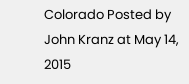Colorado Posted by John Kranz at May 14, 2015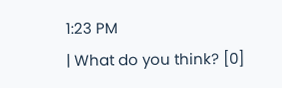1:23 PM
| What do you think? [0]